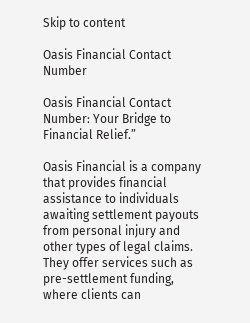Skip to content

Oasis Financial Contact Number

Oasis Financial Contact Number: Your Bridge to Financial Relief.”

Oasis Financial is a company that provides financial assistance to individuals awaiting settlement payouts from personal injury and other types of legal claims. They offer services such as pre-settlement funding, where clients can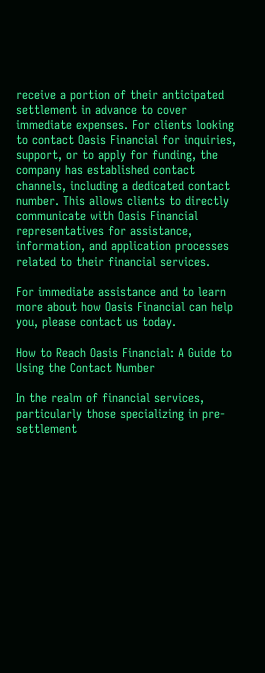receive a portion of their anticipated settlement in advance to cover immediate expenses. For clients looking to contact Oasis Financial for inquiries, support, or to apply for funding, the company has established contact channels, including a dedicated contact number. This allows clients to directly communicate with Oasis Financial representatives for assistance, information, and application processes related to their financial services.

For immediate assistance and to learn more about how Oasis Financial can help you, please contact us today.

How to Reach Oasis Financial: A Guide to Using the Contact Number

In the realm of financial services, particularly those specializing in pre-settlement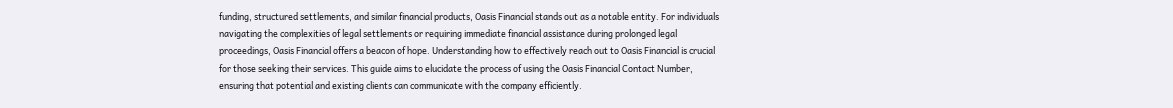funding, structured settlements, and similar financial products, Oasis Financial stands out as a notable entity. For individuals navigating the complexities of legal settlements or requiring immediate financial assistance during prolonged legal proceedings, Oasis Financial offers a beacon of hope. Understanding how to effectively reach out to Oasis Financial is crucial for those seeking their services. This guide aims to elucidate the process of using the Oasis Financial Contact Number, ensuring that potential and existing clients can communicate with the company efficiently.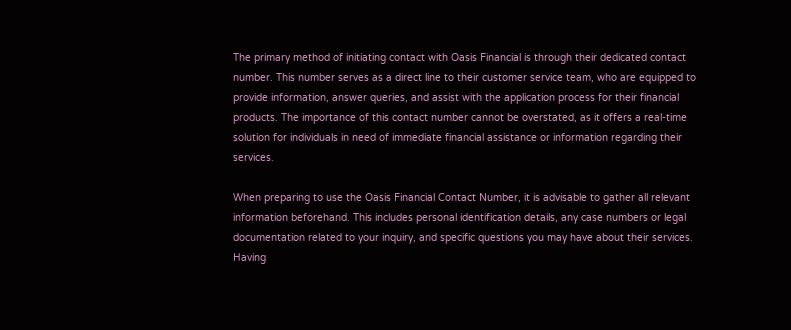The primary method of initiating contact with Oasis Financial is through their dedicated contact number. This number serves as a direct line to their customer service team, who are equipped to provide information, answer queries, and assist with the application process for their financial products. The importance of this contact number cannot be overstated, as it offers a real-time solution for individuals in need of immediate financial assistance or information regarding their services.

When preparing to use the Oasis Financial Contact Number, it is advisable to gather all relevant information beforehand. This includes personal identification details, any case numbers or legal documentation related to your inquiry, and specific questions you may have about their services. Having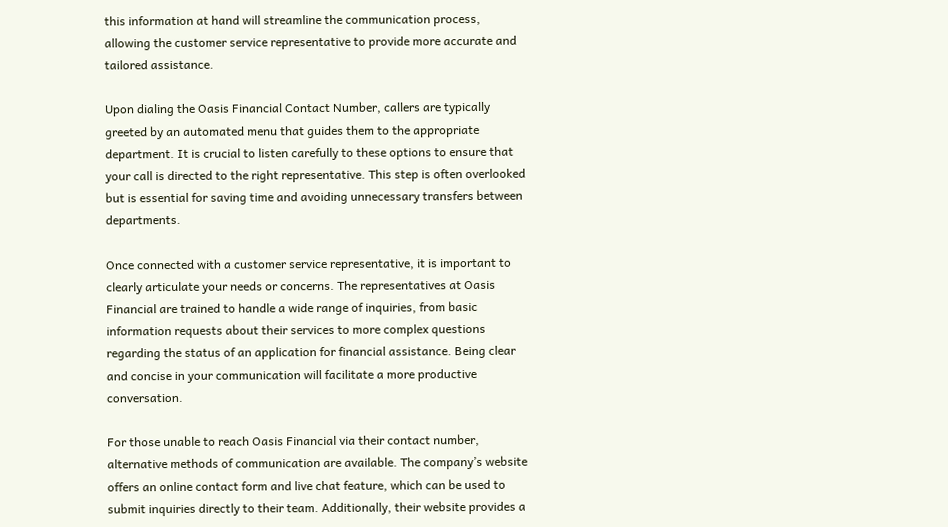this information at hand will streamline the communication process, allowing the customer service representative to provide more accurate and tailored assistance.

Upon dialing the Oasis Financial Contact Number, callers are typically greeted by an automated menu that guides them to the appropriate department. It is crucial to listen carefully to these options to ensure that your call is directed to the right representative. This step is often overlooked but is essential for saving time and avoiding unnecessary transfers between departments.

Once connected with a customer service representative, it is important to clearly articulate your needs or concerns. The representatives at Oasis Financial are trained to handle a wide range of inquiries, from basic information requests about their services to more complex questions regarding the status of an application for financial assistance. Being clear and concise in your communication will facilitate a more productive conversation.

For those unable to reach Oasis Financial via their contact number, alternative methods of communication are available. The company’s website offers an online contact form and live chat feature, which can be used to submit inquiries directly to their team. Additionally, their website provides a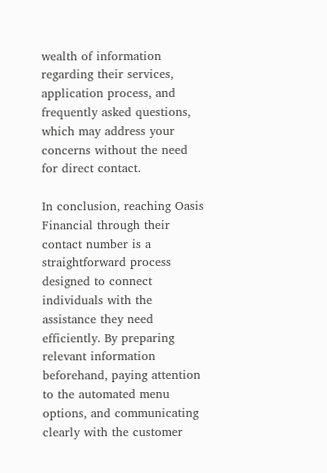wealth of information regarding their services, application process, and frequently asked questions, which may address your concerns without the need for direct contact.

In conclusion, reaching Oasis Financial through their contact number is a straightforward process designed to connect individuals with the assistance they need efficiently. By preparing relevant information beforehand, paying attention to the automated menu options, and communicating clearly with the customer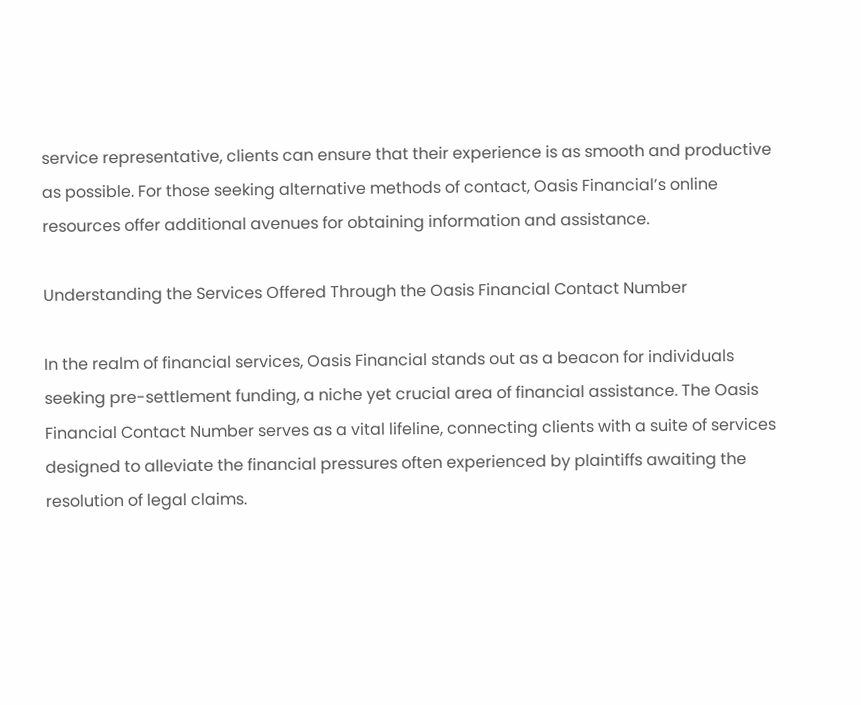service representative, clients can ensure that their experience is as smooth and productive as possible. For those seeking alternative methods of contact, Oasis Financial’s online resources offer additional avenues for obtaining information and assistance.

Understanding the Services Offered Through the Oasis Financial Contact Number

In the realm of financial services, Oasis Financial stands out as a beacon for individuals seeking pre-settlement funding, a niche yet crucial area of financial assistance. The Oasis Financial Contact Number serves as a vital lifeline, connecting clients with a suite of services designed to alleviate the financial pressures often experienced by plaintiffs awaiting the resolution of legal claims.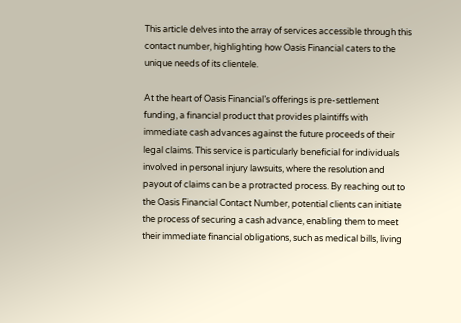This article delves into the array of services accessible through this contact number, highlighting how Oasis Financial caters to the unique needs of its clientele.

At the heart of Oasis Financial’s offerings is pre-settlement funding, a financial product that provides plaintiffs with immediate cash advances against the future proceeds of their legal claims. This service is particularly beneficial for individuals involved in personal injury lawsuits, where the resolution and payout of claims can be a protracted process. By reaching out to the Oasis Financial Contact Number, potential clients can initiate the process of securing a cash advance, enabling them to meet their immediate financial obligations, such as medical bills, living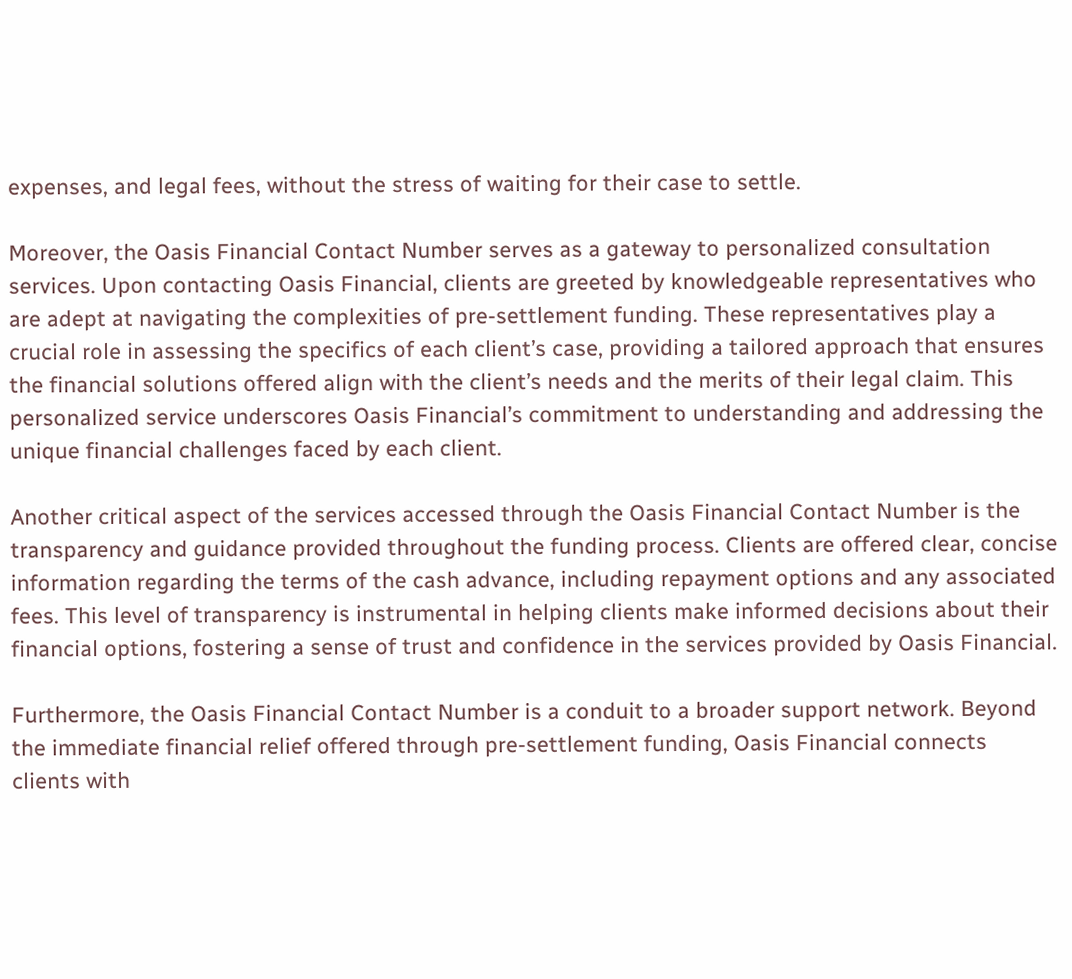expenses, and legal fees, without the stress of waiting for their case to settle.

Moreover, the Oasis Financial Contact Number serves as a gateway to personalized consultation services. Upon contacting Oasis Financial, clients are greeted by knowledgeable representatives who are adept at navigating the complexities of pre-settlement funding. These representatives play a crucial role in assessing the specifics of each client’s case, providing a tailored approach that ensures the financial solutions offered align with the client’s needs and the merits of their legal claim. This personalized service underscores Oasis Financial’s commitment to understanding and addressing the unique financial challenges faced by each client.

Another critical aspect of the services accessed through the Oasis Financial Contact Number is the transparency and guidance provided throughout the funding process. Clients are offered clear, concise information regarding the terms of the cash advance, including repayment options and any associated fees. This level of transparency is instrumental in helping clients make informed decisions about their financial options, fostering a sense of trust and confidence in the services provided by Oasis Financial.

Furthermore, the Oasis Financial Contact Number is a conduit to a broader support network. Beyond the immediate financial relief offered through pre-settlement funding, Oasis Financial connects clients with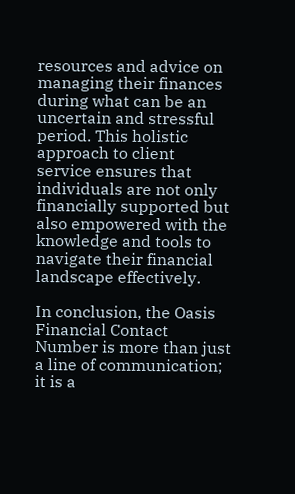resources and advice on managing their finances during what can be an uncertain and stressful period. This holistic approach to client service ensures that individuals are not only financially supported but also empowered with the knowledge and tools to navigate their financial landscape effectively.

In conclusion, the Oasis Financial Contact Number is more than just a line of communication; it is a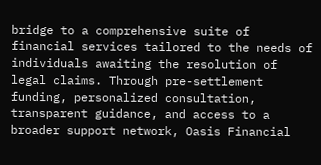bridge to a comprehensive suite of financial services tailored to the needs of individuals awaiting the resolution of legal claims. Through pre-settlement funding, personalized consultation, transparent guidance, and access to a broader support network, Oasis Financial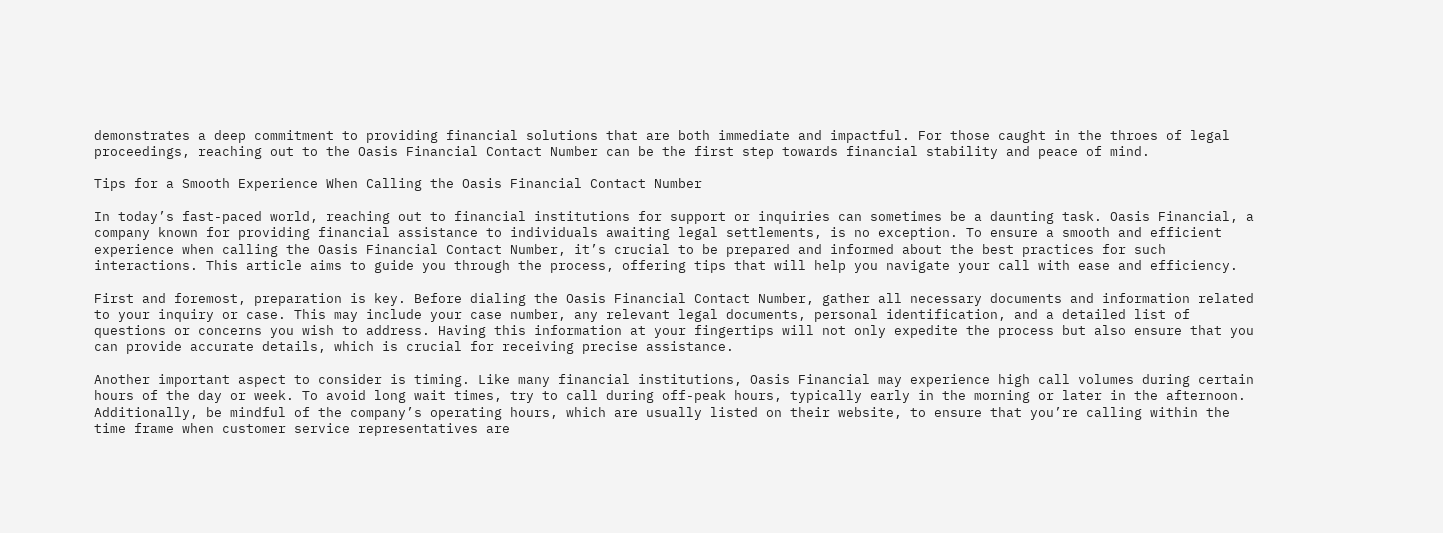demonstrates a deep commitment to providing financial solutions that are both immediate and impactful. For those caught in the throes of legal proceedings, reaching out to the Oasis Financial Contact Number can be the first step towards financial stability and peace of mind.

Tips for a Smooth Experience When Calling the Oasis Financial Contact Number

In today’s fast-paced world, reaching out to financial institutions for support or inquiries can sometimes be a daunting task. Oasis Financial, a company known for providing financial assistance to individuals awaiting legal settlements, is no exception. To ensure a smooth and efficient experience when calling the Oasis Financial Contact Number, it’s crucial to be prepared and informed about the best practices for such interactions. This article aims to guide you through the process, offering tips that will help you navigate your call with ease and efficiency.

First and foremost, preparation is key. Before dialing the Oasis Financial Contact Number, gather all necessary documents and information related to your inquiry or case. This may include your case number, any relevant legal documents, personal identification, and a detailed list of questions or concerns you wish to address. Having this information at your fingertips will not only expedite the process but also ensure that you can provide accurate details, which is crucial for receiving precise assistance.

Another important aspect to consider is timing. Like many financial institutions, Oasis Financial may experience high call volumes during certain hours of the day or week. To avoid long wait times, try to call during off-peak hours, typically early in the morning or later in the afternoon. Additionally, be mindful of the company’s operating hours, which are usually listed on their website, to ensure that you’re calling within the time frame when customer service representatives are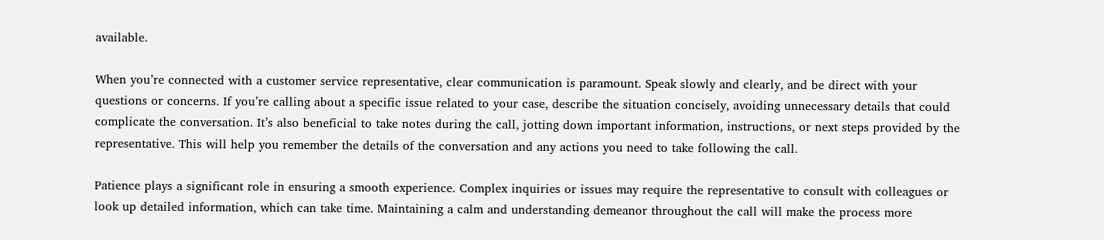available.

When you’re connected with a customer service representative, clear communication is paramount. Speak slowly and clearly, and be direct with your questions or concerns. If you’re calling about a specific issue related to your case, describe the situation concisely, avoiding unnecessary details that could complicate the conversation. It’s also beneficial to take notes during the call, jotting down important information, instructions, or next steps provided by the representative. This will help you remember the details of the conversation and any actions you need to take following the call.

Patience plays a significant role in ensuring a smooth experience. Complex inquiries or issues may require the representative to consult with colleagues or look up detailed information, which can take time. Maintaining a calm and understanding demeanor throughout the call will make the process more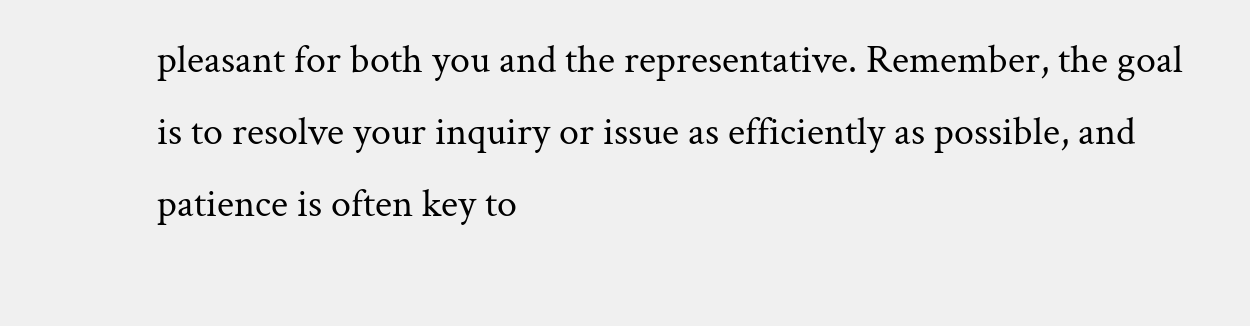pleasant for both you and the representative. Remember, the goal is to resolve your inquiry or issue as efficiently as possible, and patience is often key to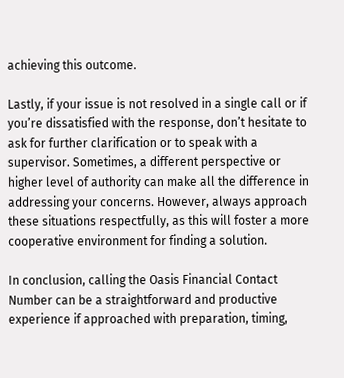achieving this outcome.

Lastly, if your issue is not resolved in a single call or if you’re dissatisfied with the response, don’t hesitate to ask for further clarification or to speak with a supervisor. Sometimes, a different perspective or higher level of authority can make all the difference in addressing your concerns. However, always approach these situations respectfully, as this will foster a more cooperative environment for finding a solution.

In conclusion, calling the Oasis Financial Contact Number can be a straightforward and productive experience if approached with preparation, timing,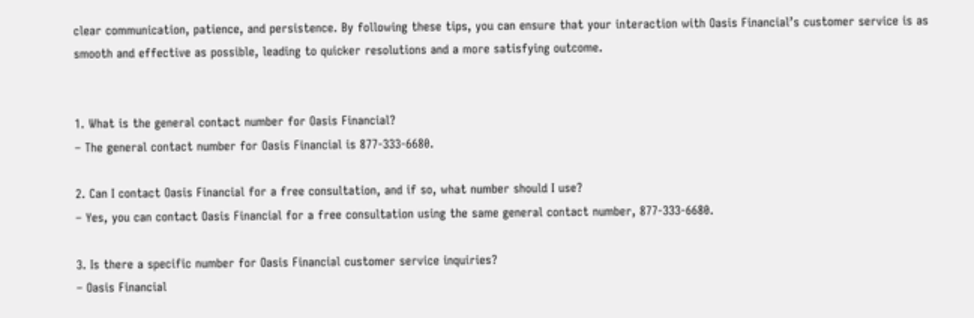clear communication, patience, and persistence. By following these tips, you can ensure that your interaction with Oasis Financial’s customer service is as smooth and effective as possible, leading to quicker resolutions and a more satisfying outcome.


1. What is the general contact number for Oasis Financial?
– The general contact number for Oasis Financial is 877-333-6680.

2. Can I contact Oasis Financial for a free consultation, and if so, what number should I use?
– Yes, you can contact Oasis Financial for a free consultation using the same general contact number, 877-333-6680.

3. Is there a specific number for Oasis Financial customer service inquiries?
– Oasis Financial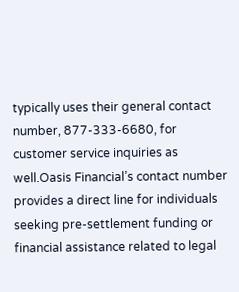typically uses their general contact number, 877-333-6680, for customer service inquiries as well.Oasis Financial’s contact number provides a direct line for individuals seeking pre-settlement funding or financial assistance related to legal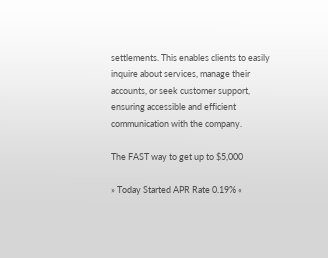settlements. This enables clients to easily inquire about services, manage their accounts, or seek customer support, ensuring accessible and efficient communication with the company.

The FAST way to get up to $5,000

» Today Started APR Rate 0.19% «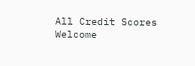All Credit Scores Welcome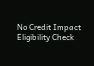No Credit Impact Eligibility Check